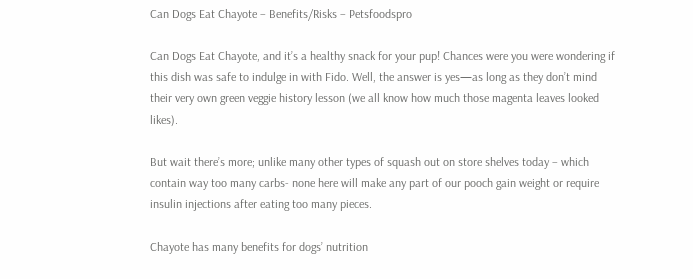Can Dogs Eat Chayote – Benefits/Risks – Petsfoodspro

Can Dogs Eat Chayote, and it’s a healthy snack for your pup! Chances were you were wondering if this dish was safe to indulge in with Fido. Well, the answer is yes—as long as they don’t mind their very own green veggie history lesson (we all know how much those magenta leaves looked likes).

But wait there’s more; unlike many other types of squash out on store shelves today – which contain way too many carbs- none here will make any part of our pooch gain weight or require insulin injections after eating too many pieces.

Chayote has many benefits for dogs’ nutrition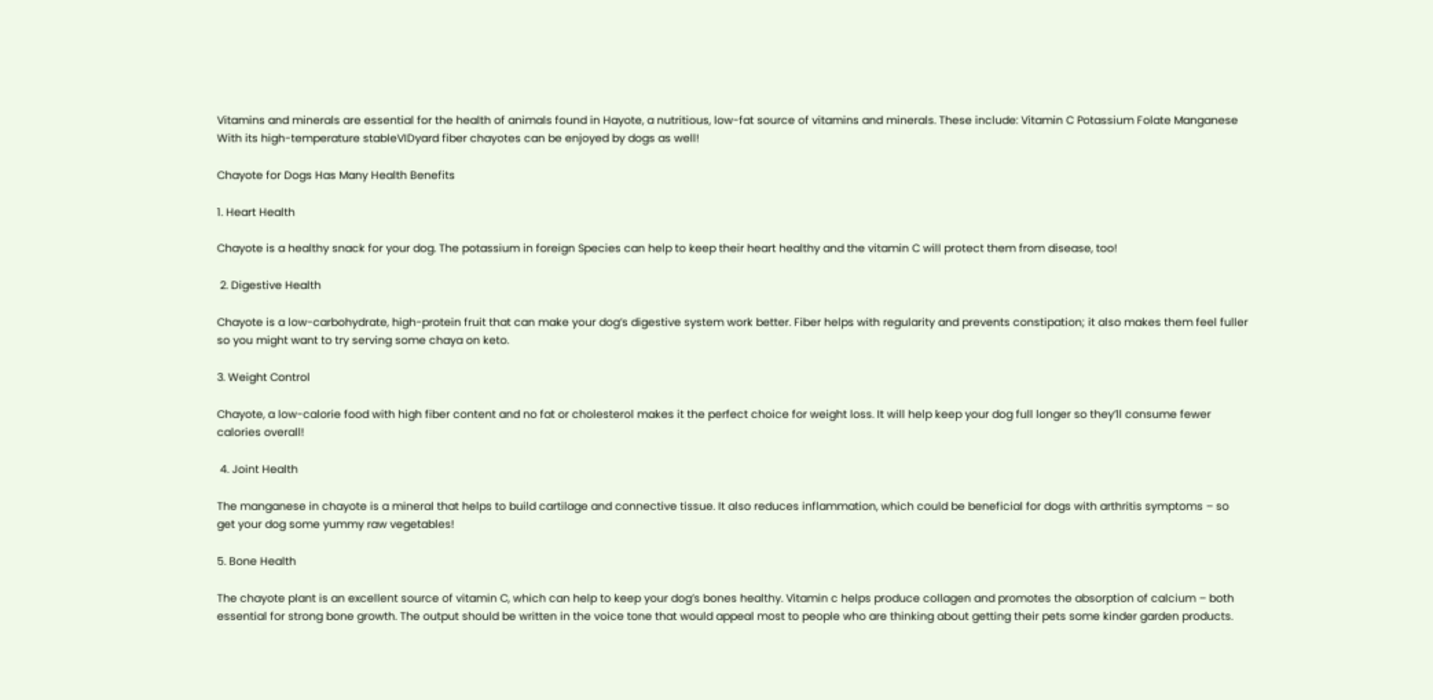Vitamins and minerals are essential for the health of animals found in Hayote, a nutritious, low-fat source of vitamins and minerals. These include: Vitamin C Potassium Folate Manganese With its high-temperature stableVIDyard fiber chayotes can be enjoyed by dogs as well!

Chayote for Dogs Has Many Health Benefits

1. Heart Health

Chayote is a healthy snack for your dog. The potassium in foreign Species can help to keep their heart healthy and the vitamin C will protect them from disease, too!

 2. Digestive Health

Chayote is a low-carbohydrate, high-protein fruit that can make your dog’s digestive system work better. Fiber helps with regularity and prevents constipation; it also makes them feel fuller so you might want to try serving some chaya on keto.

3. Weight Control

Chayote, a low-calorie food with high fiber content and no fat or cholesterol makes it the perfect choice for weight loss. It will help keep your dog full longer so they’ll consume fewer calories overall!

 4. Joint Health

The manganese in chayote is a mineral that helps to build cartilage and connective tissue. It also reduces inflammation, which could be beneficial for dogs with arthritis symptoms – so get your dog some yummy raw vegetables!

5. Bone Health

The chayote plant is an excellent source of vitamin C, which can help to keep your dog’s bones healthy. Vitamin c helps produce collagen and promotes the absorption of calcium – both essential for strong bone growth. The output should be written in the voice tone that would appeal most to people who are thinking about getting their pets some kinder garden products.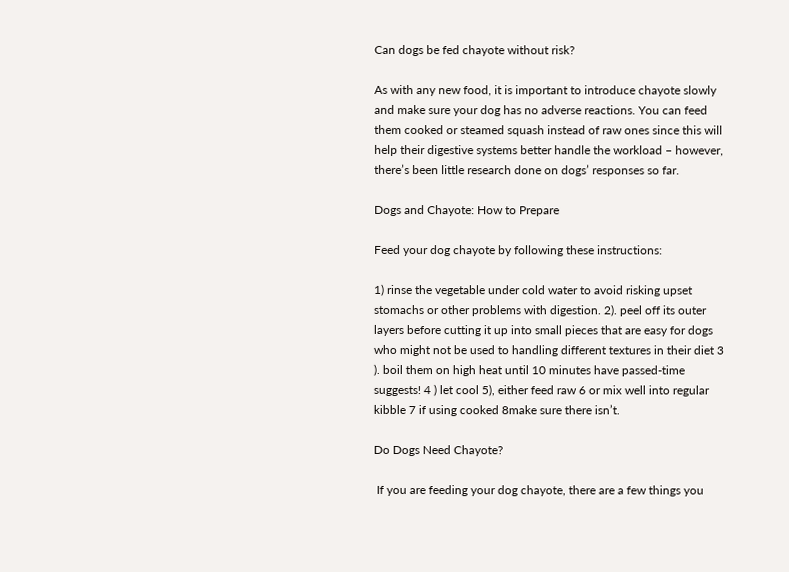Can dogs be fed chayote without risk?

As with any new food, it is important to introduce chayote slowly and make sure your dog has no adverse reactions. You can feed them cooked or steamed squash instead of raw ones since this will help their digestive systems better handle the workload – however, there’s been little research done on dogs’ responses so far.

Dogs and Chayote: How to Prepare

Feed your dog chayote by following these instructions:

1) rinse the vegetable under cold water to avoid risking upset stomachs or other problems with digestion. 2). peel off its outer layers before cutting it up into small pieces that are easy for dogs who might not be used to handling different textures in their diet 3 ). boil them on high heat until 10 minutes have passed-time suggests! 4 ) let cool 5), either feed raw 6 or mix well into regular kibble 7 if using cooked 8make sure there isn’t.

Do Dogs Need Chayote?

 If you are feeding your dog chayote, there are a few things you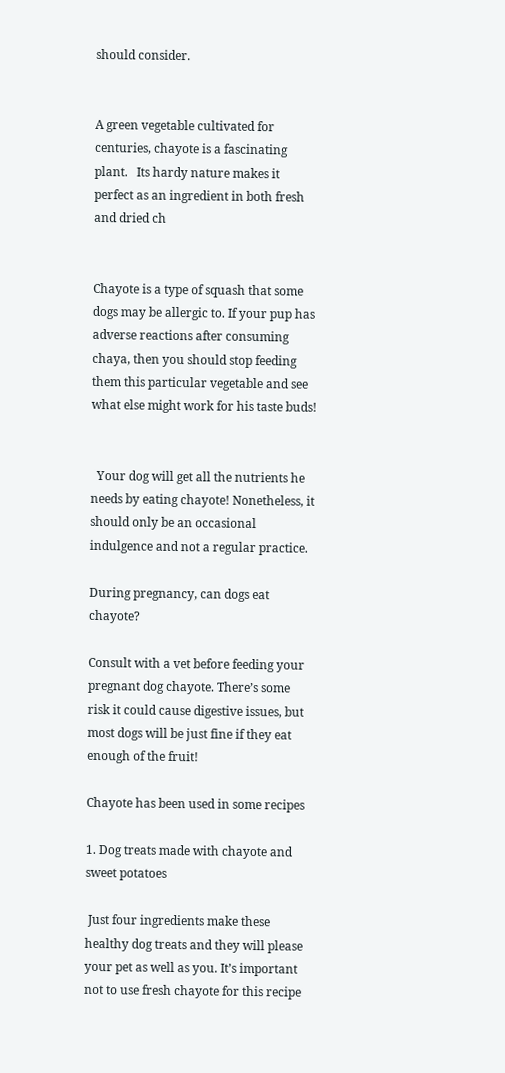should consider.


A green vegetable cultivated for centuries, chayote is a fascinating plant.   Its hardy nature makes it perfect as an ingredient in both fresh and dried ch


Chayote is a type of squash that some dogs may be allergic to. If your pup has adverse reactions after consuming chaya, then you should stop feeding them this particular vegetable and see what else might work for his taste buds!


  Your dog will get all the nutrients he needs by eating chayote! Nonetheless, it should only be an occasional indulgence and not a regular practice.

During pregnancy, can dogs eat chayote?

Consult with a vet before feeding your pregnant dog chayote. There’s some risk it could cause digestive issues, but most dogs will be just fine if they eat enough of the fruit!

Chayote has been used in some recipes

1. Dog treats made with chayote and sweet potatoes

 Just four ingredients make these healthy dog treats and they will please your pet as well as you. It’s important not to use fresh chayote for this recipe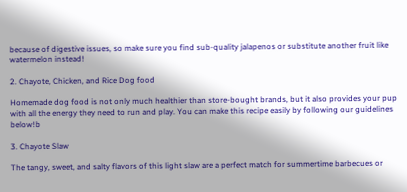because of digestive issues, so make sure you find sub-quality jalapenos or substitute another fruit like watermelon instead!

2. Chayote, Chicken, and Rice Dog food

Homemade dog food is not only much healthier than store-bought brands, but it also provides your pup with all the energy they need to run and play. You can make this recipe easily by following our guidelines below!b

3. Chayote Slaw

The tangy, sweet, and salty flavors of this light slaw are a perfect match for summertime barbecues or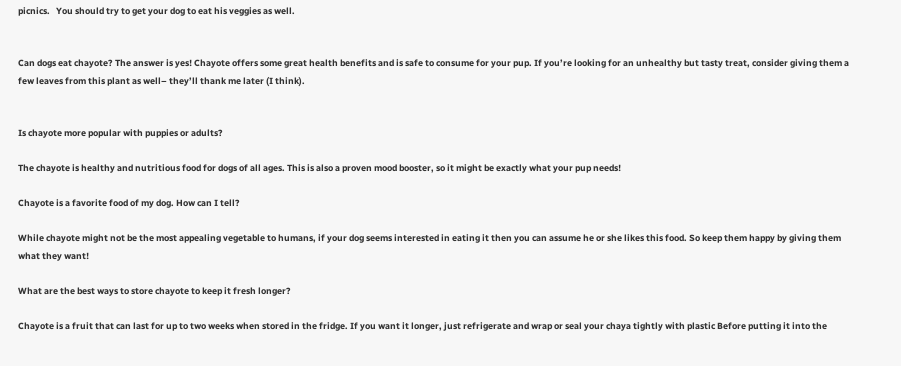picnics.   You should try to get your dog to eat his veggies as well.


Can dogs eat chayote? The answer is yes! Chayote offers some great health benefits and is safe to consume for your pup. If you’re looking for an unhealthy but tasty treat, consider giving them a few leaves from this plant as well– they’ll thank me later (I think).


Is chayote more popular with puppies or adults?

The chayote is healthy and nutritious food for dogs of all ages. This is also a proven mood booster, so it might be exactly what your pup needs!

Chayote is a favorite food of my dog. How can I tell?

While chayote might not be the most appealing vegetable to humans, if your dog seems interested in eating it then you can assume he or she likes this food. So keep them happy by giving them what they want!

What are the best ways to store chayote to keep it fresh longer?

Chayote is a fruit that can last for up to two weeks when stored in the fridge. If you want it longer, just refrigerate and wrap or seal your chaya tightly with plastic Before putting it into the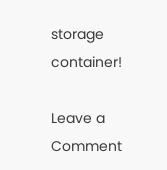storage container!

Leave a Comment